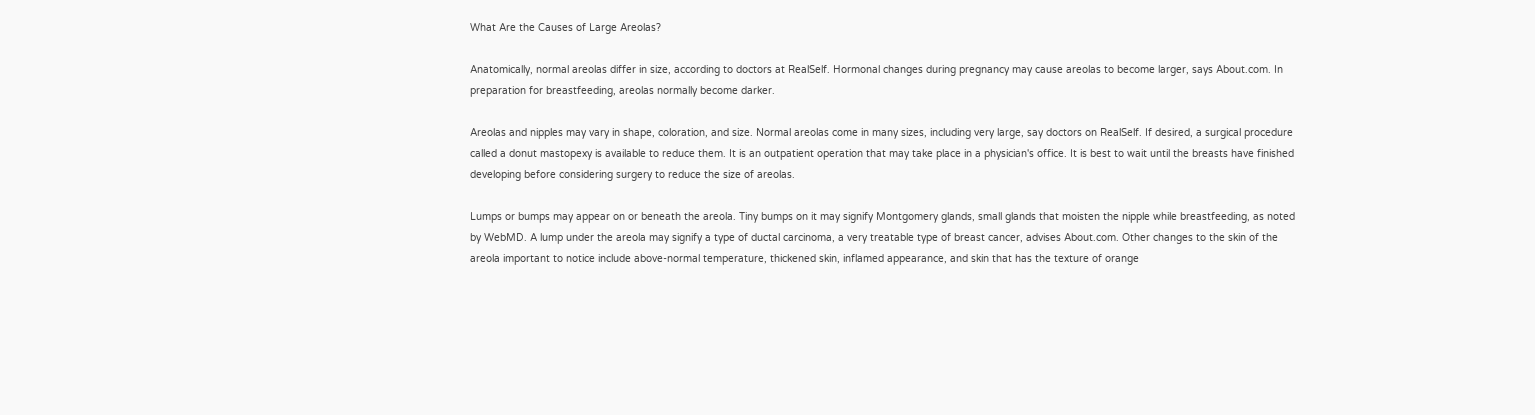What Are the Causes of Large Areolas?

Anatomically, normal areolas differ in size, according to doctors at RealSelf. Hormonal changes during pregnancy may cause areolas to become larger, says About.com. In preparation for breastfeeding, areolas normally become darker.

Areolas and nipples may vary in shape, coloration, and size. Normal areolas come in many sizes, including very large, say doctors on RealSelf. If desired, a surgical procedure called a donut mastopexy is available to reduce them. It is an outpatient operation that may take place in a physician's office. It is best to wait until the breasts have finished developing before considering surgery to reduce the size of areolas.

Lumps or bumps may appear on or beneath the areola. Tiny bumps on it may signify Montgomery glands, small glands that moisten the nipple while breastfeeding, as noted by WebMD. A lump under the areola may signify a type of ductal carcinoma, a very treatable type of breast cancer, advises About.com. Other changes to the skin of the areola important to notice include above-normal temperature, thickened skin, inflamed appearance, and skin that has the texture of orange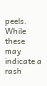peels. While these may indicate a rash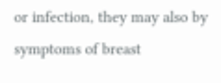or infection, they may also by symptoms of breast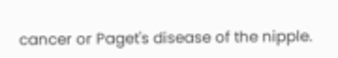cancer or Paget's disease of the nipple.